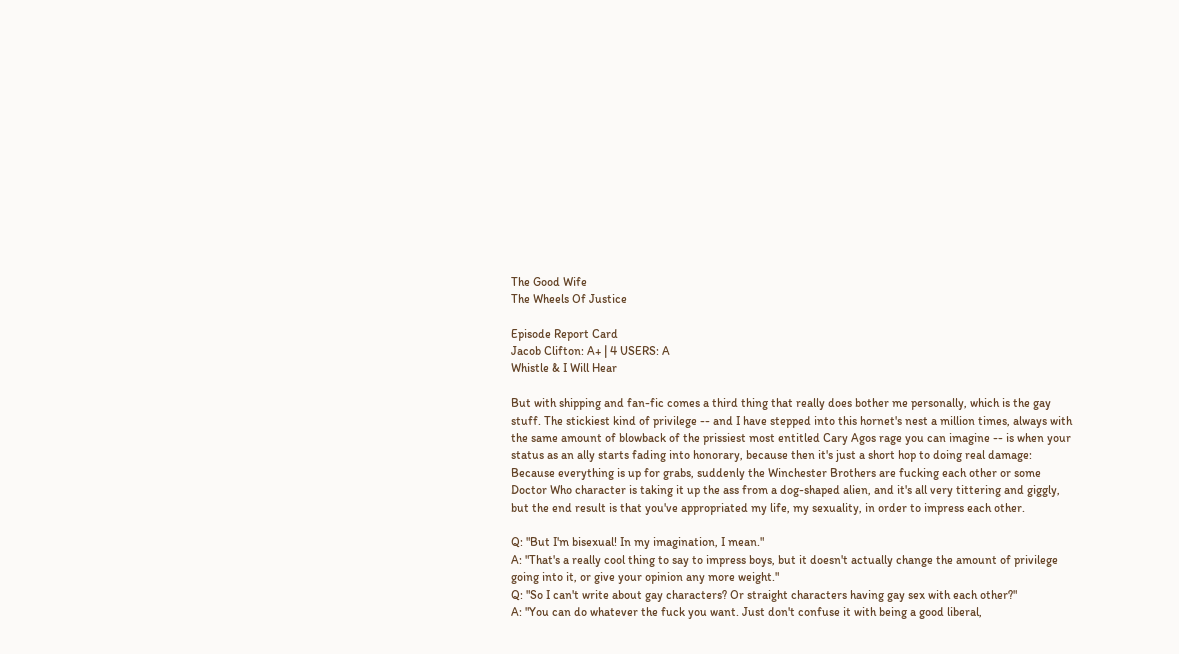The Good Wife
The Wheels Of Justice

Episode Report Card
Jacob Clifton: A+ | 4 USERS: A
Whistle & I Will Hear

But with shipping and fan-fic comes a third thing that really does bother me personally, which is the gay stuff. The stickiest kind of privilege -- and I have stepped into this hornet's nest a million times, always with the same amount of blowback of the prissiest most entitled Cary Agos rage you can imagine -- is when your status as an ally starts fading into honorary, because then it's just a short hop to doing real damage: Because everything is up for grabs, suddenly the Winchester Brothers are fucking each other or some Doctor Who character is taking it up the ass from a dog-shaped alien, and it's all very tittering and giggly, but the end result is that you've appropriated my life, my sexuality, in order to impress each other.

Q: "But I'm bisexual! In my imagination, I mean."
A: "That's a really cool thing to say to impress boys, but it doesn't actually change the amount of privilege going into it, or give your opinion any more weight."
Q: "So I can't write about gay characters? Or straight characters having gay sex with each other?"
A: "You can do whatever the fuck you want. Just don't confuse it with being a good liberal,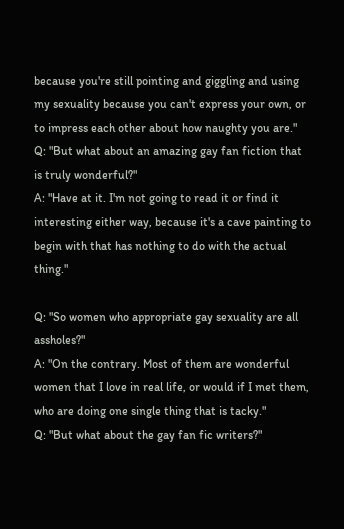because you're still pointing and giggling and using my sexuality because you can't express your own, or to impress each other about how naughty you are."
Q: "But what about an amazing gay fan fiction that is truly wonderful?"
A: "Have at it. I'm not going to read it or find it interesting either way, because it's a cave painting to begin with that has nothing to do with the actual thing."

Q: "So women who appropriate gay sexuality are all assholes?"
A: "On the contrary. Most of them are wonderful women that I love in real life, or would if I met them, who are doing one single thing that is tacky."
Q: "But what about the gay fan fic writers?"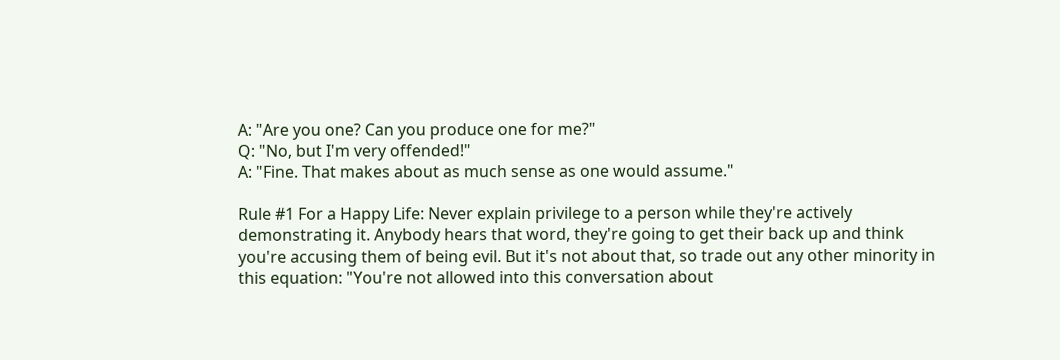A: "Are you one? Can you produce one for me?"
Q: "No, but I'm very offended!"
A: "Fine. That makes about as much sense as one would assume."

Rule #1 For a Happy Life: Never explain privilege to a person while they're actively demonstrating it. Anybody hears that word, they're going to get their back up and think you're accusing them of being evil. But it's not about that, so trade out any other minority in this equation: "You're not allowed into this conversation about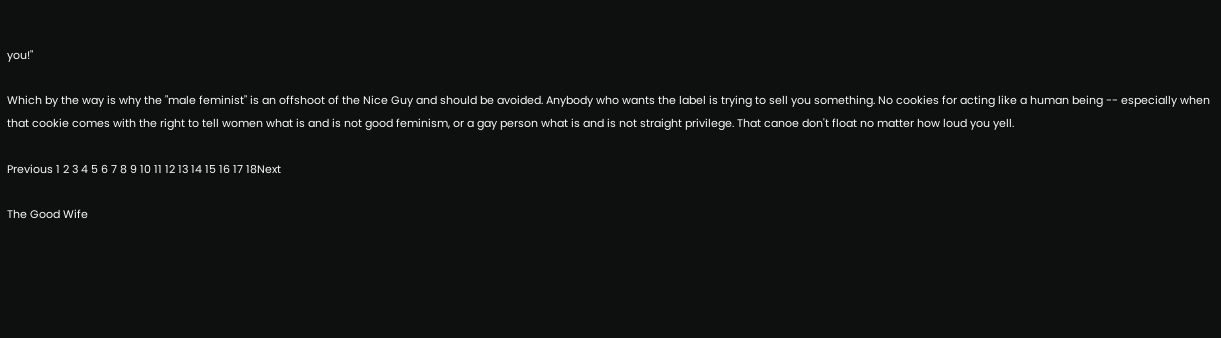you!"

Which by the way is why the "male feminist" is an offshoot of the Nice Guy and should be avoided. Anybody who wants the label is trying to sell you something. No cookies for acting like a human being -- especially when that cookie comes with the right to tell women what is and is not good feminism, or a gay person what is and is not straight privilege. That canoe don't float no matter how loud you yell.

Previous 1 2 3 4 5 6 7 8 9 10 11 12 13 14 15 16 17 18Next

The Good Wife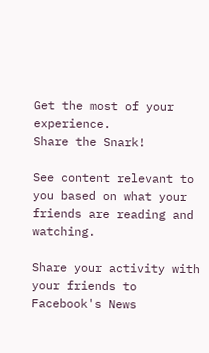Get the most of your experience.
Share the Snark!

See content relevant to you based on what your friends are reading and watching.

Share your activity with your friends to Facebook's News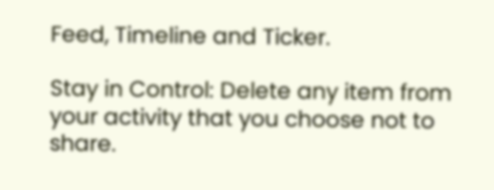Feed, Timeline and Ticker.

Stay in Control: Delete any item from your activity that you choose not to share.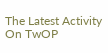The Latest Activity On TwOP